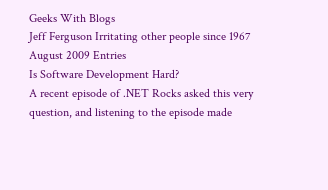Geeks With Blogs
Jeff Ferguson Irritating other people since 1967 August 2009 Entries
Is Software Development Hard?
A recent episode of .NET Rocks asked this very question, and listening to the episode made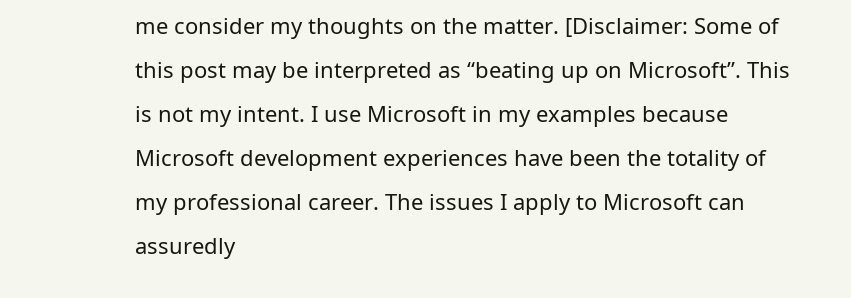me consider my thoughts on the matter. [Disclaimer: Some of this post may be interpreted as “beating up on Microsoft”. This is not my intent. I use Microsoft in my examples because Microsoft development experiences have been the totality of my professional career. The issues I apply to Microsoft can assuredly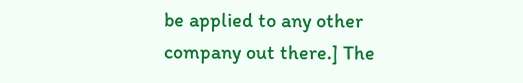be applied to any other company out there.] The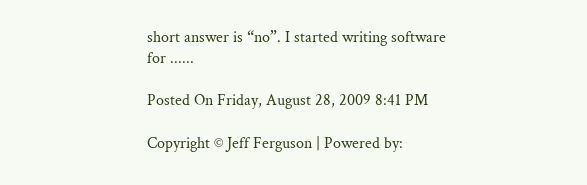short answer is “no”. I started writing software for ......

Posted On Friday, August 28, 2009 8:41 PM

Copyright © Jeff Ferguson | Powered by: